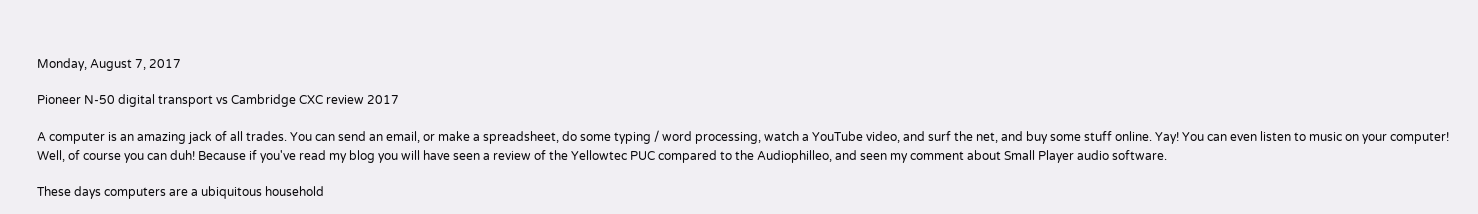Monday, August 7, 2017

Pioneer N-50 digital transport vs Cambridge CXC review 2017

A computer is an amazing jack of all trades. You can send an email, or make a spreadsheet, do some typing / word processing, watch a YouTube video, and surf the net, and buy some stuff online. Yay! You can even listen to music on your computer! Well, of course you can duh! Because if you've read my blog you will have seen a review of the Yellowtec PUC compared to the Audiophilleo, and seen my comment about Small Player audio software.

These days computers are a ubiquitous household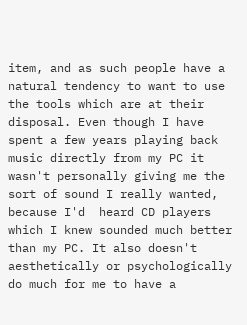item, and as such people have a natural tendency to want to use the tools which are at their disposal. Even though I have spent a few years playing back music directly from my PC it wasn't personally giving me the sort of sound I really wanted, because I'd  heard CD players which I knew sounded much better than my PC. It also doesn't aesthetically or psychologically do much for me to have a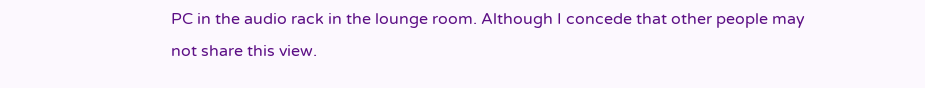PC in the audio rack in the lounge room. Although I concede that other people may not share this view.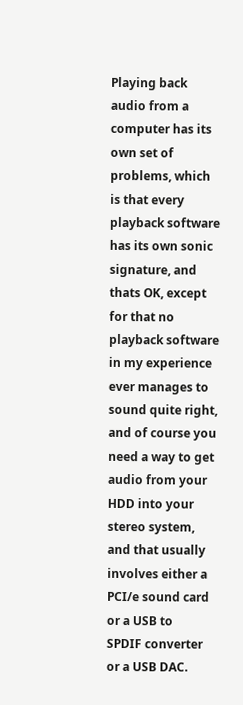Playing back audio from a computer has its own set of problems, which is that every playback software has its own sonic signature, and thats OK, except for that no playback software in my experience ever manages to sound quite right, and of course you need a way to get audio from your HDD into your stereo system, and that usually involves either a PCI/e sound card or a USB to
SPDIF converter or a USB DAC.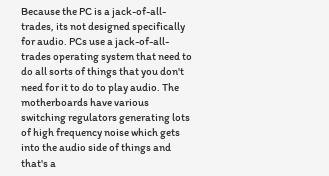Because the PC is a jack-of-all-trades, its not designed specifically for audio. PCs use a jack-of-all-trades operating system that need to do all sorts of things that you don't need for it to do to play audio. The motherboards have various switching regulators generating lots of high frequency noise which gets into the audio side of things and that's a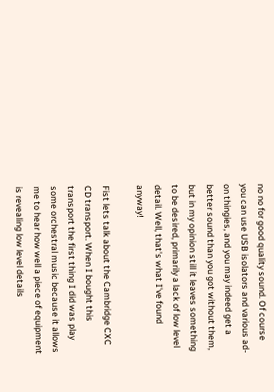no no for good quality sound. Of course you can use USB isolators and various ad-on thingies, and you may indeed get a better sound than you got without them, but in my opinion still it leaves something to be desired, primarily a lack of low level detail. Well, that's what I've found anyway!

Fist lets talk about the Cambridge CXC CD transport. When I bought this transport the first thing I did was play some orchestral music because it allows me to hear how well a piece of equipment is revealing low level details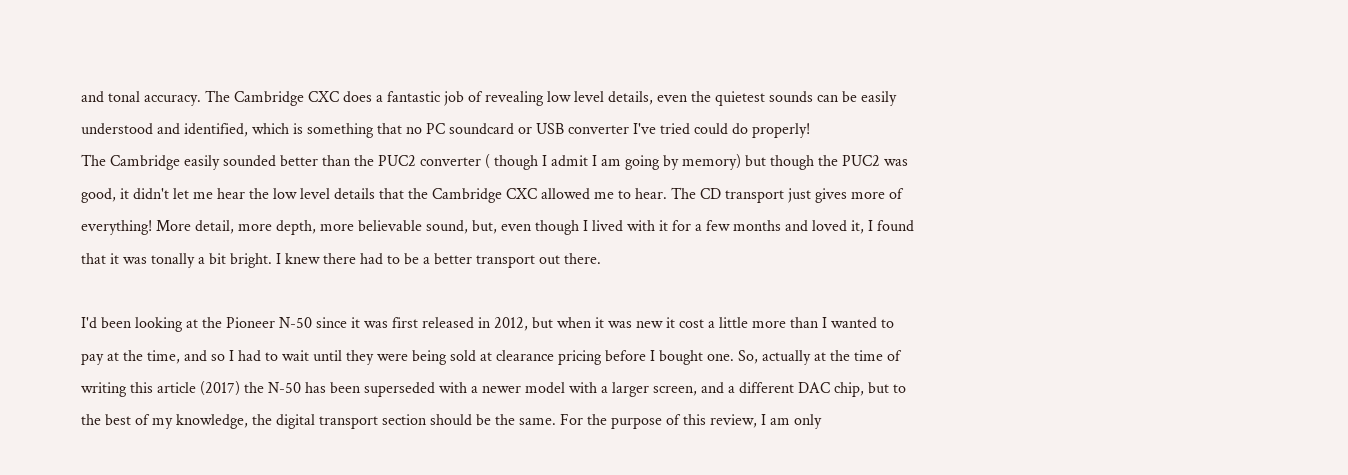and tonal accuracy. The Cambridge CXC does a fantastic job of revealing low level details, even the quietest sounds can be easily understood and identified, which is something that no PC soundcard or USB converter I've tried could do properly!
The Cambridge easily sounded better than the PUC2 converter ( though I admit I am going by memory) but though the PUC2 was good, it didn't let me hear the low level details that the Cambridge CXC allowed me to hear. The CD transport just gives more of everything! More detail, more depth, more believable sound, but, even though I lived with it for a few months and loved it, I found that it was tonally a bit bright. I knew there had to be a better transport out there.

I'd been looking at the Pioneer N-50 since it was first released in 2012, but when it was new it cost a little more than I wanted to pay at the time, and so I had to wait until they were being sold at clearance pricing before I bought one. So, actually at the time of writing this article (2017) the N-50 has been superseded with a newer model with a larger screen, and a different DAC chip, but to the best of my knowledge, the digital transport section should be the same. For the purpose of this review, I am only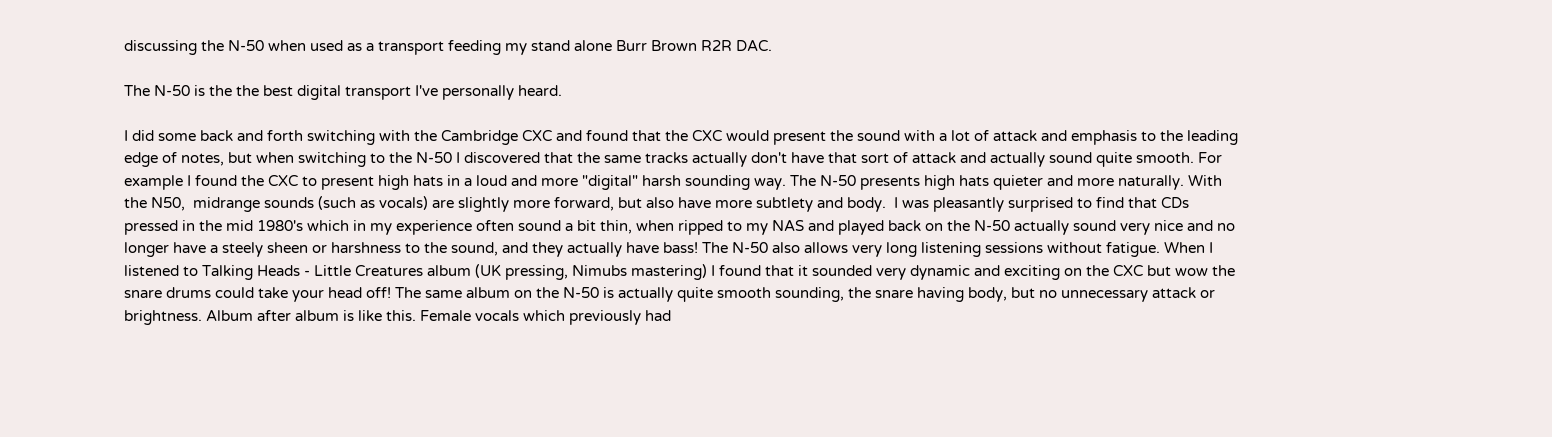discussing the N-50 when used as a transport feeding my stand alone Burr Brown R2R DAC.

The N-50 is the the best digital transport I've personally heard.

I did some back and forth switching with the Cambridge CXC and found that the CXC would present the sound with a lot of attack and emphasis to the leading edge of notes, but when switching to the N-50 I discovered that the same tracks actually don't have that sort of attack and actually sound quite smooth. For example I found the CXC to present high hats in a loud and more "digital" harsh sounding way. The N-50 presents high hats quieter and more naturally. With the N50,  midrange sounds (such as vocals) are slightly more forward, but also have more subtlety and body.  I was pleasantly surprised to find that CDs pressed in the mid 1980's which in my experience often sound a bit thin, when ripped to my NAS and played back on the N-50 actually sound very nice and no longer have a steely sheen or harshness to the sound, and they actually have bass! The N-50 also allows very long listening sessions without fatigue. When I listened to Talking Heads - Little Creatures album (UK pressing, Nimubs mastering) I found that it sounded very dynamic and exciting on the CXC but wow the snare drums could take your head off! The same album on the N-50 is actually quite smooth sounding, the snare having body, but no unnecessary attack or brightness. Album after album is like this. Female vocals which previously had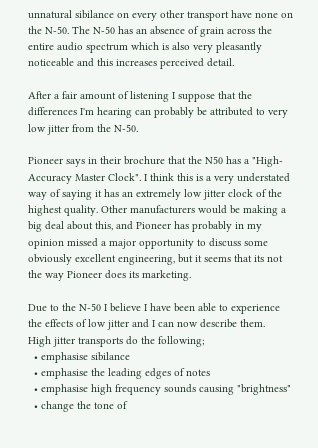unnatural sibilance on every other transport have none on the N-50. The N-50 has an absence of grain across the entire audio spectrum which is also very pleasantly noticeable and this increases perceived detail.

After a fair amount of listening I suppose that the differences I'm hearing can probably be attributed to very low jitter from the N-50.

Pioneer says in their brochure that the N50 has a "High-Accuracy Master Clock". I think this is a very understated way of saying it has an extremely low jitter clock of the highest quality. Other manufacturers would be making a big deal about this, and Pioneer has probably in my opinion missed a major opportunity to discuss some obviously excellent engineering, but it seems that its not the way Pioneer does its marketing.

Due to the N-50 I believe I have been able to experience the effects of low jitter and I can now describe them.
High jitter transports do the following;
  • emphasise sibilance
  • emphasise the leading edges of notes
  • emphasise high frequency sounds causing "brightness"
  • change the tone of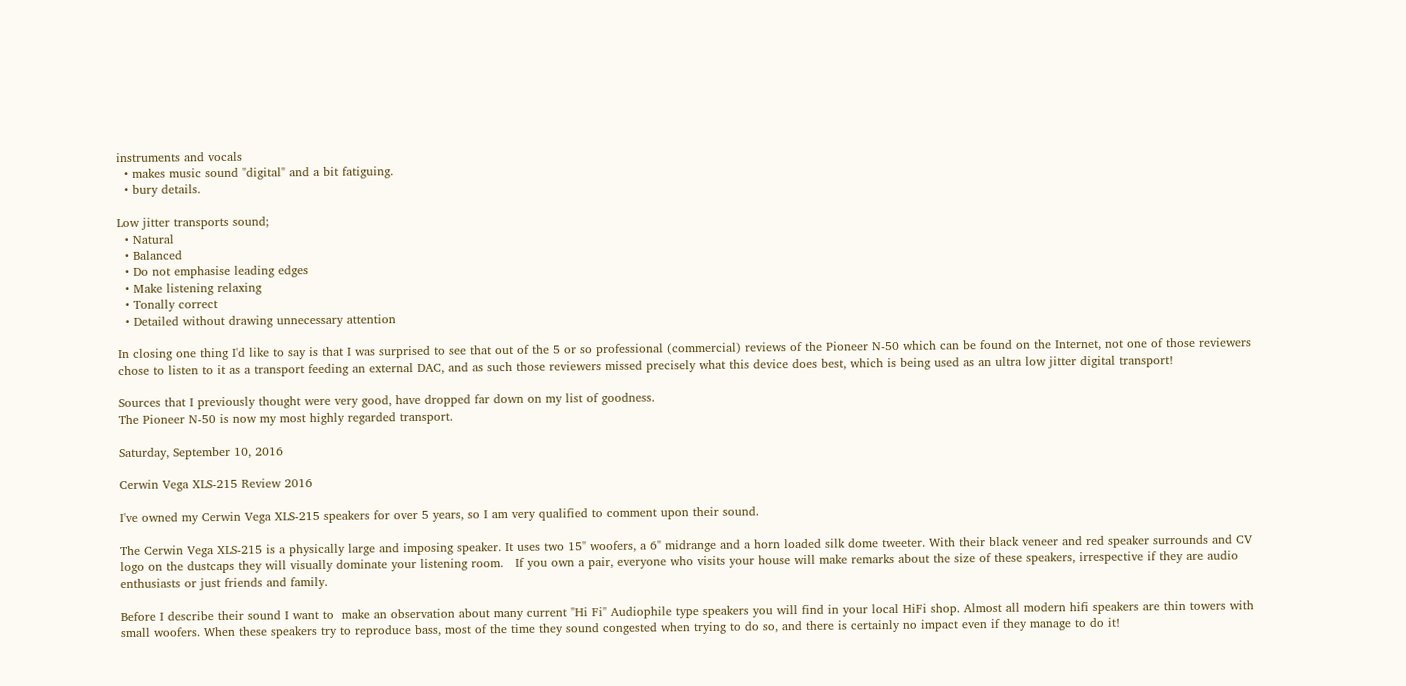instruments and vocals
  • makes music sound "digital" and a bit fatiguing.
  • bury details.

Low jitter transports sound;
  • Natural
  • Balanced
  • Do not emphasise leading edges
  • Make listening relaxing
  • Tonally correct
  • Detailed without drawing unnecessary attention

In closing one thing I'd like to say is that I was surprised to see that out of the 5 or so professional (commercial) reviews of the Pioneer N-50 which can be found on the Internet, not one of those reviewers chose to listen to it as a transport feeding an external DAC, and as such those reviewers missed precisely what this device does best, which is being used as an ultra low jitter digital transport!

Sources that I previously thought were very good, have dropped far down on my list of goodness.
The Pioneer N-50 is now my most highly regarded transport.

Saturday, September 10, 2016

Cerwin Vega XLS-215 Review 2016

I've owned my Cerwin Vega XLS-215 speakers for over 5 years, so I am very qualified to comment upon their sound.

The Cerwin Vega XLS-215 is a physically large and imposing speaker. It uses two 15" woofers, a 6" midrange and a horn loaded silk dome tweeter. With their black veneer and red speaker surrounds and CV logo on the dustcaps they will visually dominate your listening room.   If you own a pair, everyone who visits your house will make remarks about the size of these speakers, irrespective if they are audio enthusiasts or just friends and family.

Before I describe their sound I want to  make an observation about many current "Hi Fi" Audiophile type speakers you will find in your local HiFi shop. Almost all modern hifi speakers are thin towers with small woofers. When these speakers try to reproduce bass, most of the time they sound congested when trying to do so, and there is certainly no impact even if they manage to do it!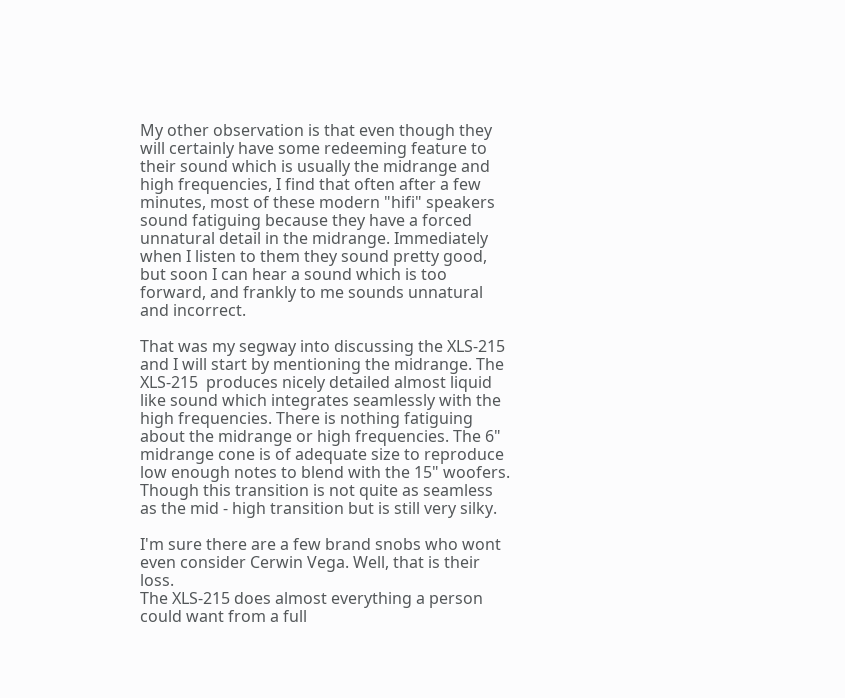My other observation is that even though they will certainly have some redeeming feature to their sound which is usually the midrange and high frequencies, I find that often after a few minutes, most of these modern "hifi" speakers sound fatiguing because they have a forced unnatural detail in the midrange. Immediately when I listen to them they sound pretty good, but soon I can hear a sound which is too forward, and frankly to me sounds unnatural and incorrect.

That was my segway into discussing the XLS-215 and I will start by mentioning the midrange. The XLS-215  produces nicely detailed almost liquid like sound which integrates seamlessly with the high frequencies. There is nothing fatiguing about the midrange or high frequencies. The 6" midrange cone is of adequate size to reproduce low enough notes to blend with the 15" woofers. Though this transition is not quite as seamless as the mid - high transition but is still very silky.

I'm sure there are a few brand snobs who wont even consider Cerwin Vega. Well, that is their loss.
The XLS-215 does almost everything a person could want from a full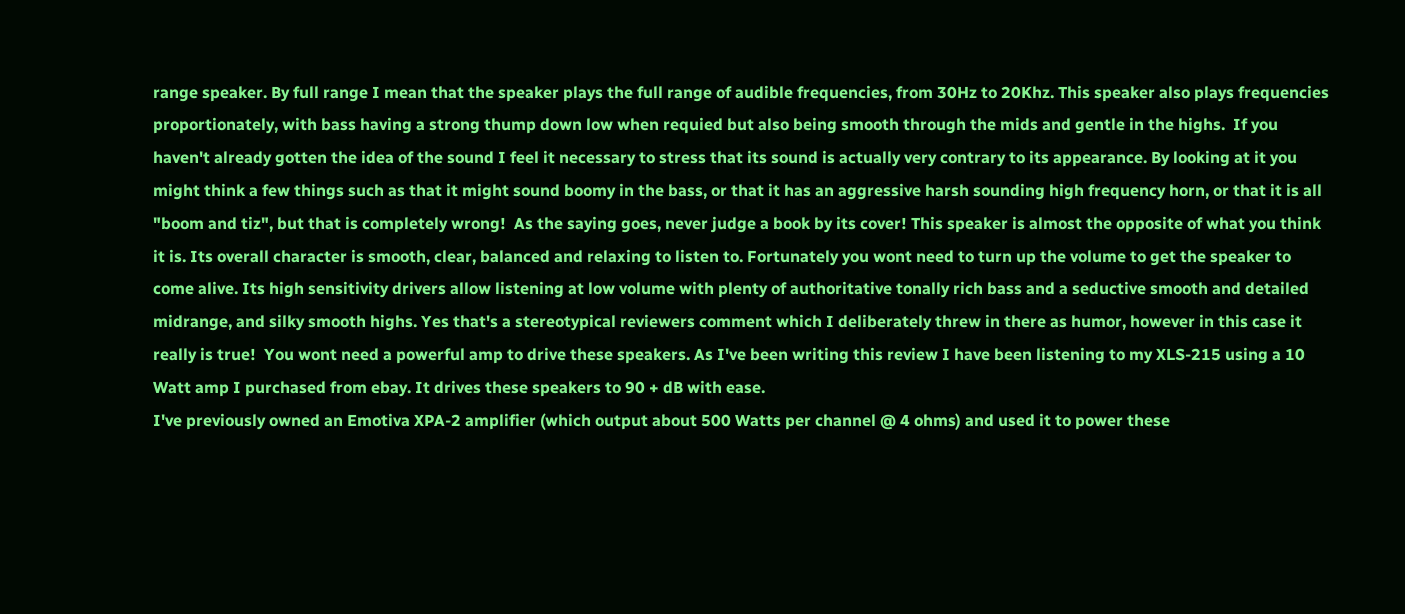range speaker. By full range I mean that the speaker plays the full range of audible frequencies, from 30Hz to 20Khz. This speaker also plays frequencies proportionately, with bass having a strong thump down low when requied but also being smooth through the mids and gentle in the highs.  If you haven't already gotten the idea of the sound I feel it necessary to stress that its sound is actually very contrary to its appearance. By looking at it you might think a few things such as that it might sound boomy in the bass, or that it has an aggressive harsh sounding high frequency horn, or that it is all "boom and tiz", but that is completely wrong!  As the saying goes, never judge a book by its cover! This speaker is almost the opposite of what you think it is. Its overall character is smooth, clear, balanced and relaxing to listen to. Fortunately you wont need to turn up the volume to get the speaker to come alive. Its high sensitivity drivers allow listening at low volume with plenty of authoritative tonally rich bass and a seductive smooth and detailed midrange, and silky smooth highs. Yes that's a stereotypical reviewers comment which I deliberately threw in there as humor, however in this case it really is true!  You wont need a powerful amp to drive these speakers. As I've been writing this review I have been listening to my XLS-215 using a 10 Watt amp I purchased from ebay. It drives these speakers to 90 + dB with ease.
I've previously owned an Emotiva XPA-2 amplifier (which output about 500 Watts per channel @ 4 ohms) and used it to power these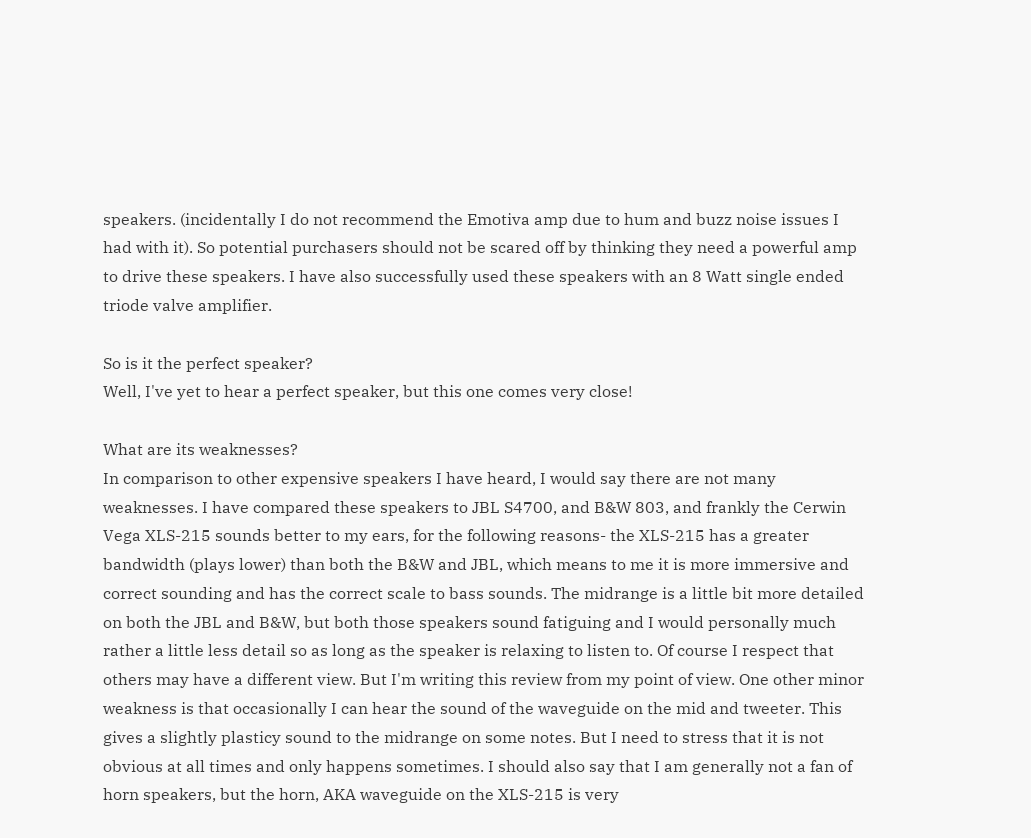speakers. (incidentally I do not recommend the Emotiva amp due to hum and buzz noise issues I had with it). So potential purchasers should not be scared off by thinking they need a powerful amp to drive these speakers. I have also successfully used these speakers with an 8 Watt single ended triode valve amplifier.

So is it the perfect speaker?
Well, I've yet to hear a perfect speaker, but this one comes very close!

What are its weaknesses?
In comparison to other expensive speakers I have heard, I would say there are not many weaknesses. I have compared these speakers to JBL S4700, and B&W 803, and frankly the Cerwin Vega XLS-215 sounds better to my ears, for the following reasons- the XLS-215 has a greater bandwidth (plays lower) than both the B&W and JBL, which means to me it is more immersive and correct sounding and has the correct scale to bass sounds. The midrange is a little bit more detailed on both the JBL and B&W, but both those speakers sound fatiguing and I would personally much rather a little less detail so as long as the speaker is relaxing to listen to. Of course I respect that others may have a different view. But I'm writing this review from my point of view. One other minor weakness is that occasionally I can hear the sound of the waveguide on the mid and tweeter. This gives a slightly plasticy sound to the midrange on some notes. But I need to stress that it is not obvious at all times and only happens sometimes. I should also say that I am generally not a fan of horn speakers, but the horn, AKA waveguide on the XLS-215 is very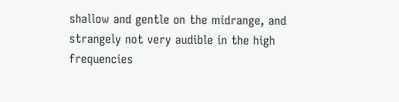shallow and gentle on the midrange, and strangely not very audible in the high frequencies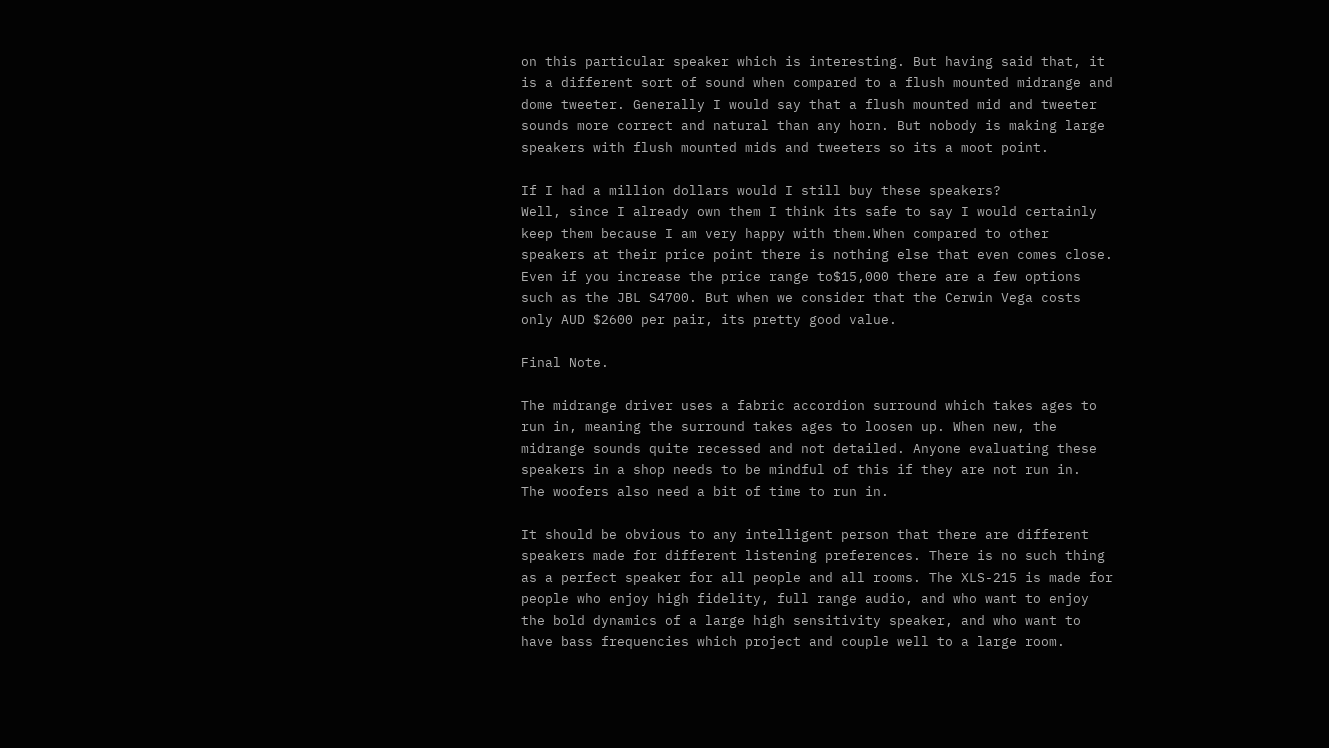on this particular speaker which is interesting. But having said that, it is a different sort of sound when compared to a flush mounted midrange and dome tweeter. Generally I would say that a flush mounted mid and tweeter sounds more correct and natural than any horn. But nobody is making large speakers with flush mounted mids and tweeters so its a moot point.

If I had a million dollars would I still buy these speakers?
Well, since I already own them I think its safe to say I would certainly keep them because I am very happy with them.When compared to other speakers at their price point there is nothing else that even comes close. Even if you increase the price range to$15,000 there are a few options such as the JBL S4700. But when we consider that the Cerwin Vega costs only AUD $2600 per pair, its pretty good value.

Final Note.

The midrange driver uses a fabric accordion surround which takes ages to run in, meaning the surround takes ages to loosen up. When new, the midrange sounds quite recessed and not detailed. Anyone evaluating these speakers in a shop needs to be mindful of this if they are not run in.
The woofers also need a bit of time to run in.

It should be obvious to any intelligent person that there are different speakers made for different listening preferences. There is no such thing as a perfect speaker for all people and all rooms. The XLS-215 is made for people who enjoy high fidelity, full range audio, and who want to enjoy the bold dynamics of a large high sensitivity speaker, and who want to have bass frequencies which project and couple well to a large room.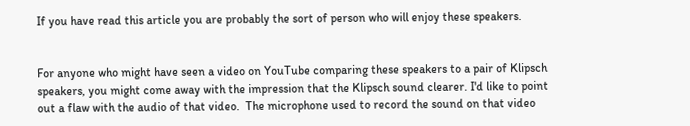If you have read this article you are probably the sort of person who will enjoy these speakers.


For anyone who might have seen a video on YouTube comparing these speakers to a pair of Klipsch speakers, you might come away with the impression that the Klipsch sound clearer. I'd like to point out a flaw with the audio of that video.  The microphone used to record the sound on that video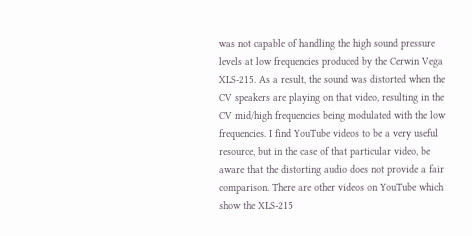was not capable of handling the high sound pressure levels at low frequencies produced by the Cerwin Vega XLS-215. As a result, the sound was distorted when the CV speakers are playing on that video, resulting in the CV mid/high frequencies being modulated with the low frequencies. I find YouTube videos to be a very useful resource, but in the case of that particular video, be aware that the distorting audio does not provide a fair comparison. There are other videos on YouTube which show the XLS-215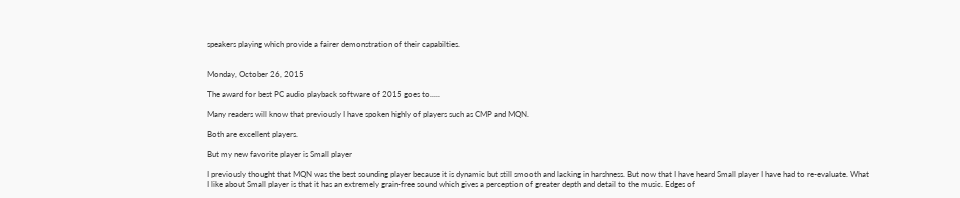speakers playing which provide a fairer demonstration of their capabilties.


Monday, October 26, 2015

The award for best PC audio playback software of 2015 goes to.....

Many readers will know that previously I have spoken highly of players such as CMP and MQN.

Both are excellent players.

But my new favorite player is Small player

I previously thought that MQN was the best sounding player because it is dynamic but still smooth and lacking in harshness. But now that I have heard Small player I have had to re-evaluate. What I like about Small player is that it has an extremely grain-free sound which gives a perception of greater depth and detail to the music. Edges of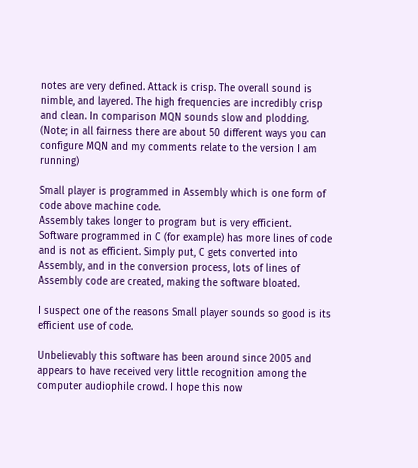notes are very defined. Attack is crisp. The overall sound is nimble, and layered. The high frequencies are incredibly crisp and clean. In comparison MQN sounds slow and plodding. (Note; in all fairness there are about 50 different ways you can configure MQN and my comments relate to the version I am running)

Small player is programmed in Assembly which is one form of code above machine code.
Assembly takes longer to program but is very efficient. Software programmed in C (for example) has more lines of code and is not as efficient. Simply put, C gets converted into Assembly, and in the conversion process, lots of lines of Assembly code are created, making the software bloated.

I suspect one of the reasons Small player sounds so good is its efficient use of code.

Unbelievably this software has been around since 2005 and appears to have received very little recognition among the computer audiophile crowd. I hope this now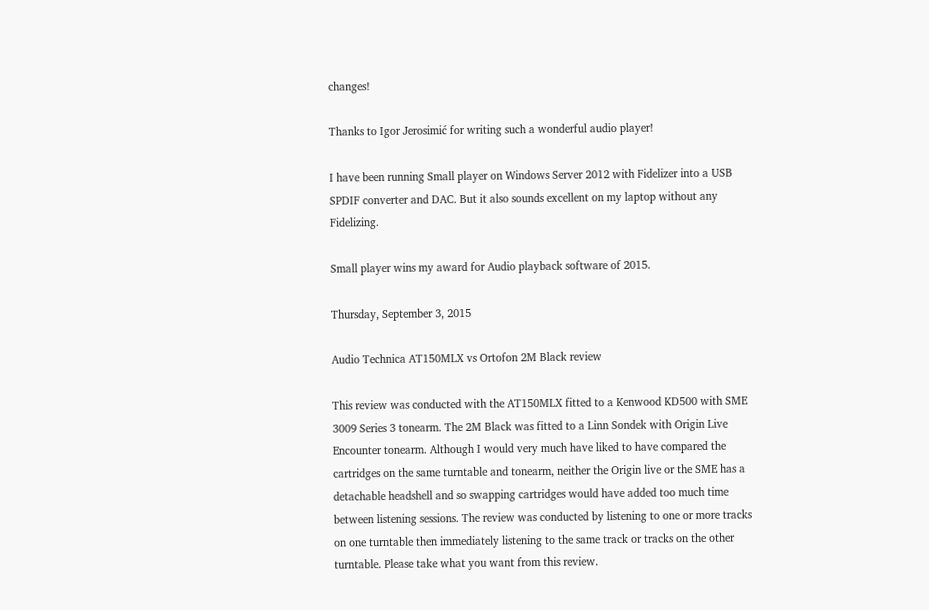changes!

Thanks to Igor Jerosimić for writing such a wonderful audio player!

I have been running Small player on Windows Server 2012 with Fidelizer into a USB SPDIF converter and DAC. But it also sounds excellent on my laptop without any Fidelizing.

Small player wins my award for Audio playback software of 2015.

Thursday, September 3, 2015

Audio Technica AT150MLX vs Ortofon 2M Black review

This review was conducted with the AT150MLX fitted to a Kenwood KD500 with SME 3009 Series 3 tonearm. The 2M Black was fitted to a Linn Sondek with Origin Live Encounter tonearm. Although I would very much have liked to have compared the cartridges on the same turntable and tonearm, neither the Origin live or the SME has a detachable headshell and so swapping cartridges would have added too much time between listening sessions. The review was conducted by listening to one or more tracks on one turntable then immediately listening to the same track or tracks on the other turntable. Please take what you want from this review.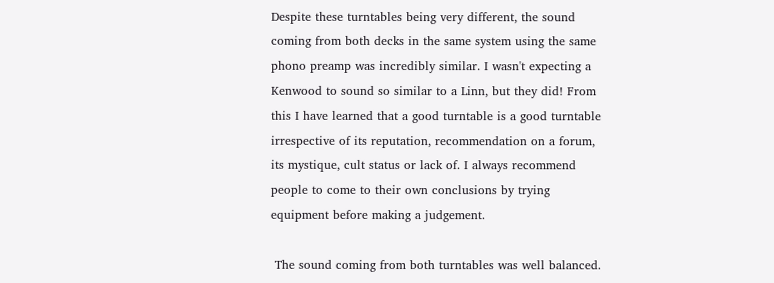Despite these turntables being very different, the sound coming from both decks in the same system using the same phono preamp was incredibly similar. I wasn't expecting a Kenwood to sound so similar to a Linn, but they did! From this I have learned that a good turntable is a good turntable irrespective of its reputation, recommendation on a forum, its mystique, cult status or lack of. I always recommend people to come to their own conclusions by trying equipment before making a judgement.

 The sound coming from both turntables was well balanced.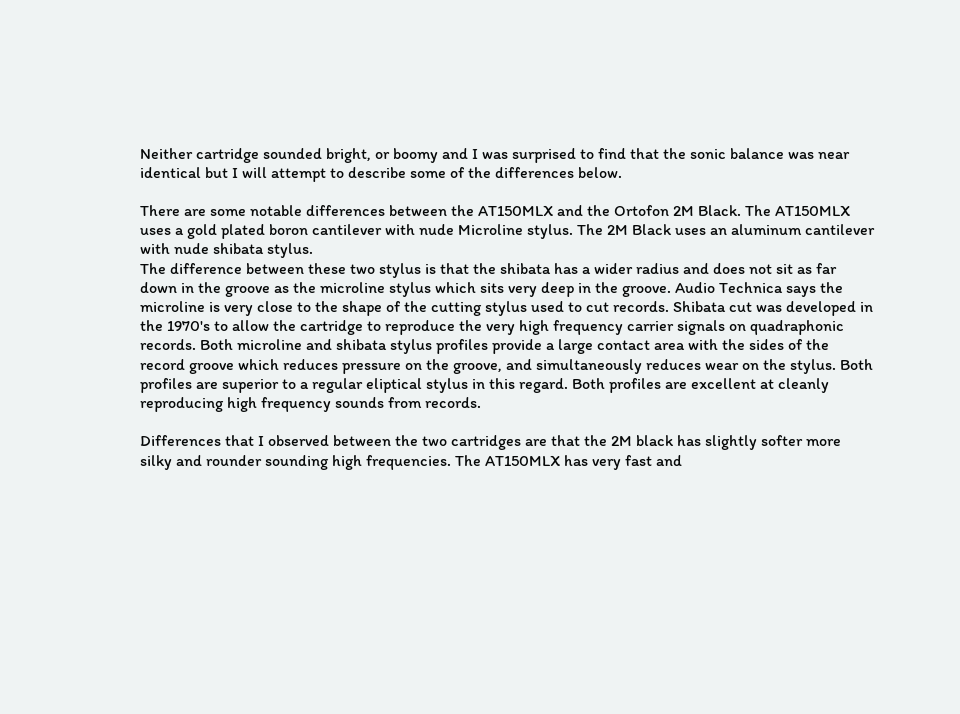Neither cartridge sounded bright, or boomy and I was surprised to find that the sonic balance was near identical but I will attempt to describe some of the differences below.

There are some notable differences between the AT150MLX and the Ortofon 2M Black. The AT150MLX uses a gold plated boron cantilever with nude Microline stylus. The 2M Black uses an aluminum cantilever with nude shibata stylus.
The difference between these two stylus is that the shibata has a wider radius and does not sit as far down in the groove as the microline stylus which sits very deep in the groove. Audio Technica says the microline is very close to the shape of the cutting stylus used to cut records. Shibata cut was developed in the 1970's to allow the cartridge to reproduce the very high frequency carrier signals on quadraphonic records. Both microline and shibata stylus profiles provide a large contact area with the sides of the record groove which reduces pressure on the groove, and simultaneously reduces wear on the stylus. Both profiles are superior to a regular eliptical stylus in this regard. Both profiles are excellent at cleanly reproducing high frequency sounds from records.

Differences that I observed between the two cartridges are that the 2M black has slightly softer more silky and rounder sounding high frequencies. The AT150MLX has very fast and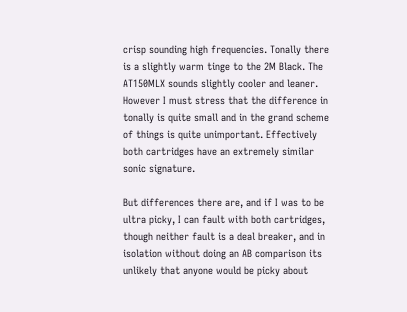crisp sounding high frequencies. Tonally there is a slightly warm tinge to the 2M Black. The AT150MLX sounds slightly cooler and leaner. However I must stress that the difference in tonally is quite small and in the grand scheme of things is quite unimportant. Effectively both cartridges have an extremely similar sonic signature.

But differences there are, and if I was to be ultra picky, I can fault with both cartridges, though neither fault is a deal breaker, and in isolation without doing an AB comparison its unlikely that anyone would be picky about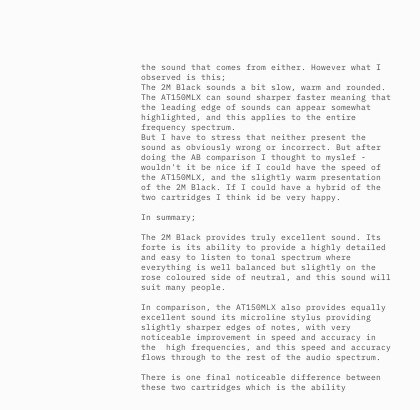the sound that comes from either. However what I observed is this;
The 2M Black sounds a bit slow, warm and rounded. The AT150MLX can sound sharper faster meaning that the leading edge of sounds can appear somewhat highlighted, and this applies to the entire frequency spectrum.
But I have to stress that neither present the sound as obviously wrong or incorrect. But after doing the AB comparison I thought to myslef - wouldn't it be nice if I could have the speed of the AT150MLX, and the slightly warm presentation of the 2M Black. If I could have a hybrid of the two cartridges I think id be very happy.

In summary;

The 2M Black provides truly excellent sound. Its forte is its ability to provide a highly detailed and easy to listen to tonal spectrum where everything is well balanced but slightly on the rose coloured side of neutral, and this sound will suit many people.

In comparison, the AT150MLX also provides equally excellent sound its microline stylus providing slightly sharper edges of notes, with very noticeable improvement in speed and accuracy in the  high frequencies, and this speed and accuracy flows through to the rest of the audio spectrum.

There is one final noticeable difference between these two cartridges which is the ability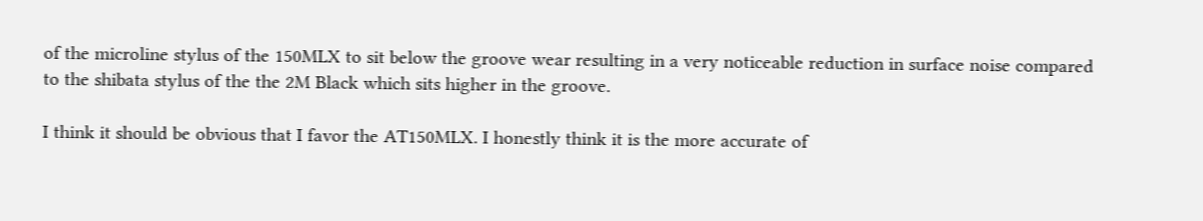of the microline stylus of the 150MLX to sit below the groove wear resulting in a very noticeable reduction in surface noise compared to the shibata stylus of the the 2M Black which sits higher in the groove.

I think it should be obvious that I favor the AT150MLX. I honestly think it is the more accurate of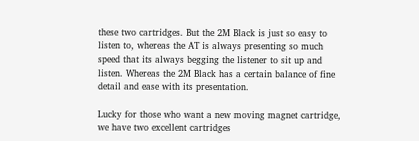these two cartridges. But the 2M Black is just so easy to listen to, whereas the AT is always presenting so much speed that its always begging the listener to sit up and listen. Whereas the 2M Black has a certain balance of fine detail and ease with its presentation.

Lucky for those who want a new moving magnet cartridge, we have two excellent cartridges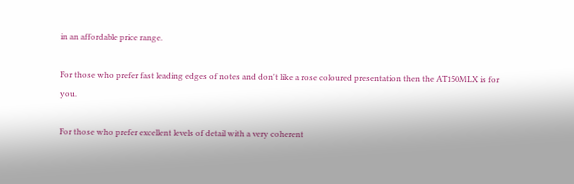in an affordable price range.

For those who prefer fast leading edges of notes and don't like a rose coloured presentation then the AT150MLX is for you.

For those who prefer excellent levels of detail with a very coherent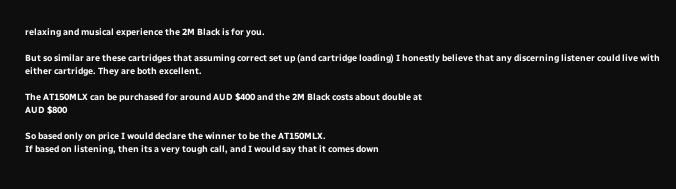relaxing and musical experience the 2M Black is for you.

But so similar are these cartridges that assuming correct set up (and cartridge loading) I honestly believe that any discerning listener could live with either cartridge. They are both excellent.

The AT150MLX can be purchased for around AUD $400 and the 2M Black costs about double at
AUD $800

So based only on price I would declare the winner to be the AT150MLX.
If based on listening, then its a very tough call, and I would say that it comes down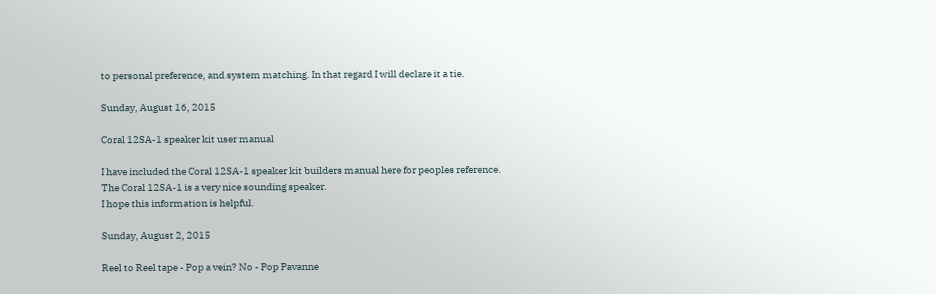to personal preference, and system matching. In that regard I will declare it a tie.

Sunday, August 16, 2015

Coral 12SA-1 speaker kit user manual

I have included the Coral 12SA-1 speaker kit builders manual here for peoples reference.
The Coral 12SA-1 is a very nice sounding speaker.
I hope this information is helpful.

Sunday, August 2, 2015

Reel to Reel tape - Pop a vein? No - Pop Pavanne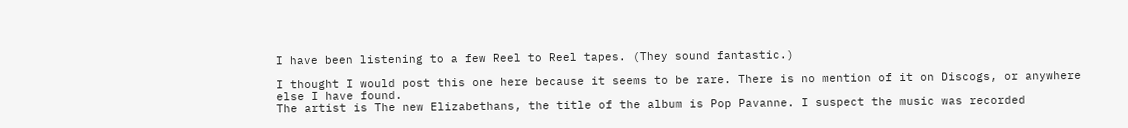I have been listening to a few Reel to Reel tapes. (They sound fantastic.)

I thought I would post this one here because it seems to be rare. There is no mention of it on Discogs, or anywhere else I have found.
The artist is The new Elizabethans, the title of the album is Pop Pavanne. I suspect the music was recorded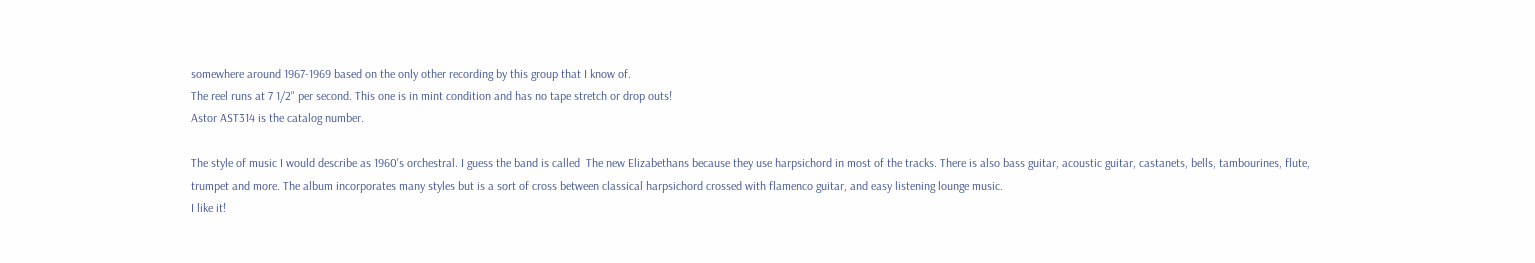somewhere around 1967-1969 based on the only other recording by this group that I know of.
The reel runs at 7 1/2" per second. This one is in mint condition and has no tape stretch or drop outs!
Astor AST314 is the catalog number.

The style of music I would describe as 1960's orchestral. I guess the band is called  The new Elizabethans because they use harpsichord in most of the tracks. There is also bass guitar, acoustic guitar, castanets, bells, tambourines, flute, trumpet and more. The album incorporates many styles but is a sort of cross between classical harpsichord crossed with flamenco guitar, and easy listening lounge music.
I like it!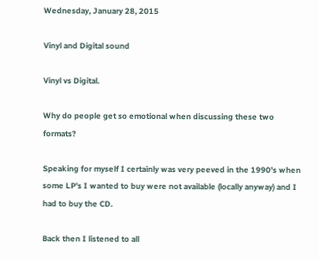Wednesday, January 28, 2015

Vinyl and Digital sound

Vinyl vs Digital.

Why do people get so emotional when discussing these two formats?

Speaking for myself I certainly was very peeved in the 1990's when some LP's I wanted to buy were not available (locally anyway) and I had to buy the CD.

Back then I listened to all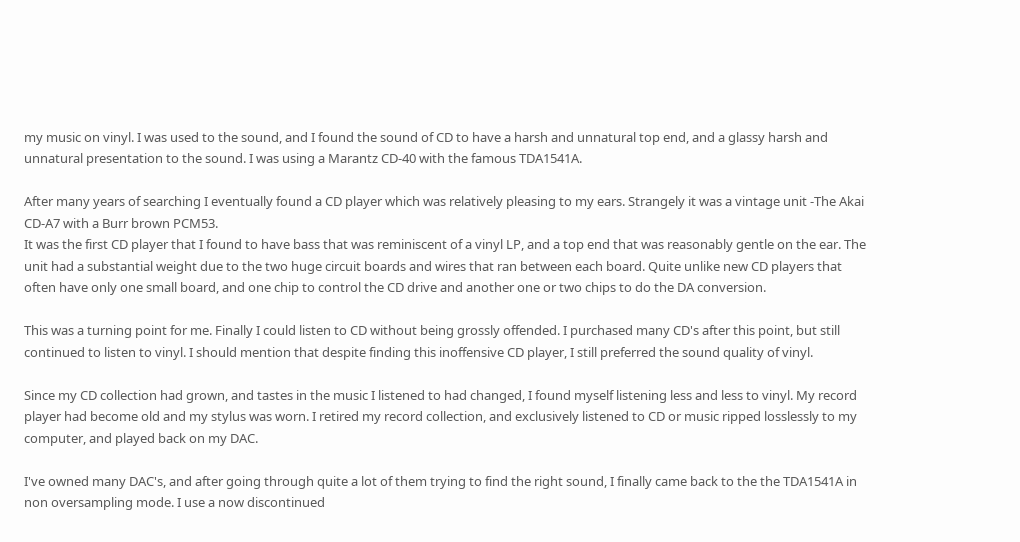my music on vinyl. I was used to the sound, and I found the sound of CD to have a harsh and unnatural top end, and a glassy harsh and unnatural presentation to the sound. I was using a Marantz CD-40 with the famous TDA1541A.

After many years of searching I eventually found a CD player which was relatively pleasing to my ears. Strangely it was a vintage unit -The Akai CD-A7 with a Burr brown PCM53.
It was the first CD player that I found to have bass that was reminiscent of a vinyl LP, and a top end that was reasonably gentle on the ear. The unit had a substantial weight due to the two huge circuit boards and wires that ran between each board. Quite unlike new CD players that often have only one small board, and one chip to control the CD drive and another one or two chips to do the DA conversion.

This was a turning point for me. Finally I could listen to CD without being grossly offended. I purchased many CD's after this point, but still continued to listen to vinyl. I should mention that despite finding this inoffensive CD player, I still preferred the sound quality of vinyl.

Since my CD collection had grown, and tastes in the music I listened to had changed, I found myself listening less and less to vinyl. My record player had become old and my stylus was worn. I retired my record collection, and exclusively listened to CD or music ripped losslessly to my computer, and played back on my DAC.

I've owned many DAC's, and after going through quite a lot of them trying to find the right sound, I finally came back to the the TDA1541A in non oversampling mode. I use a now discontinued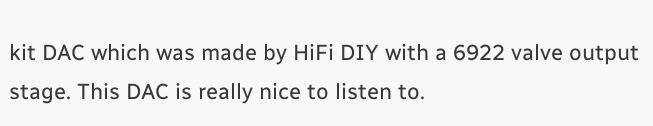kit DAC which was made by HiFi DIY with a 6922 valve output stage. This DAC is really nice to listen to.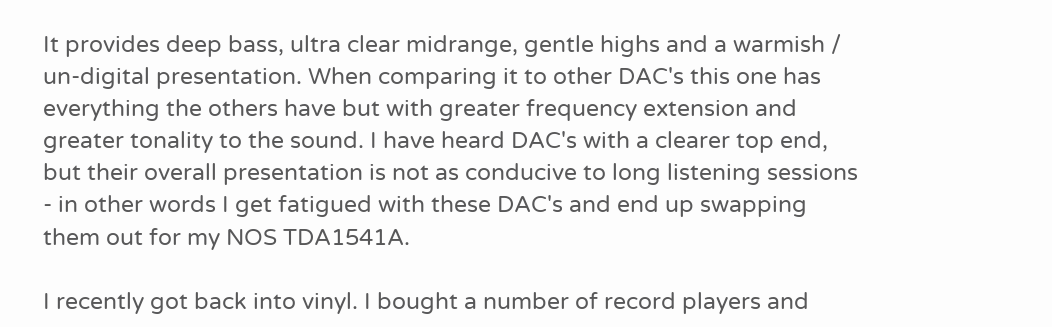It provides deep bass, ultra clear midrange, gentle highs and a warmish / un-digital presentation. When comparing it to other DAC's this one has everything the others have but with greater frequency extension and greater tonality to the sound. I have heard DAC's with a clearer top end, but their overall presentation is not as conducive to long listening sessions - in other words I get fatigued with these DAC's and end up swapping them out for my NOS TDA1541A.

I recently got back into vinyl. I bought a number of record players and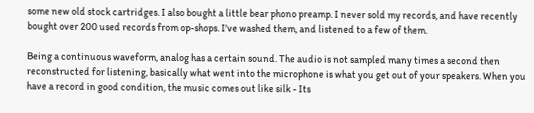some new old stock cartridges. I also bought a little bear phono preamp. I never sold my records, and have recently bought over 200 used records from op-shops. I've washed them, and listened to a few of them.

Being a continuous waveform, analog has a certain sound. The audio is not sampled many times a second then reconstructed for listening, basically what went into the microphone is what you get out of your speakers. When you have a record in good condition, the music comes out like silk - Its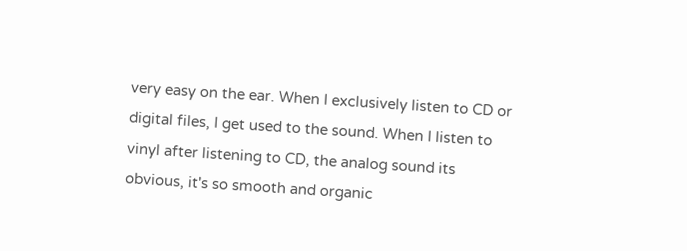very easy on the ear. When I exclusively listen to CD or digital files, I get used to the sound. When I listen to vinyl after listening to CD, the analog sound its obvious, it's so smooth and organic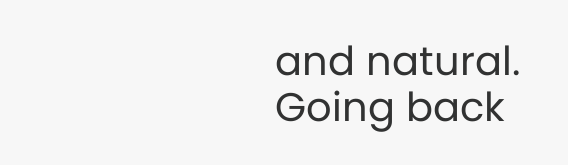and natural.
Going back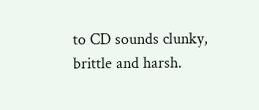to CD sounds clunky, brittle and harsh.